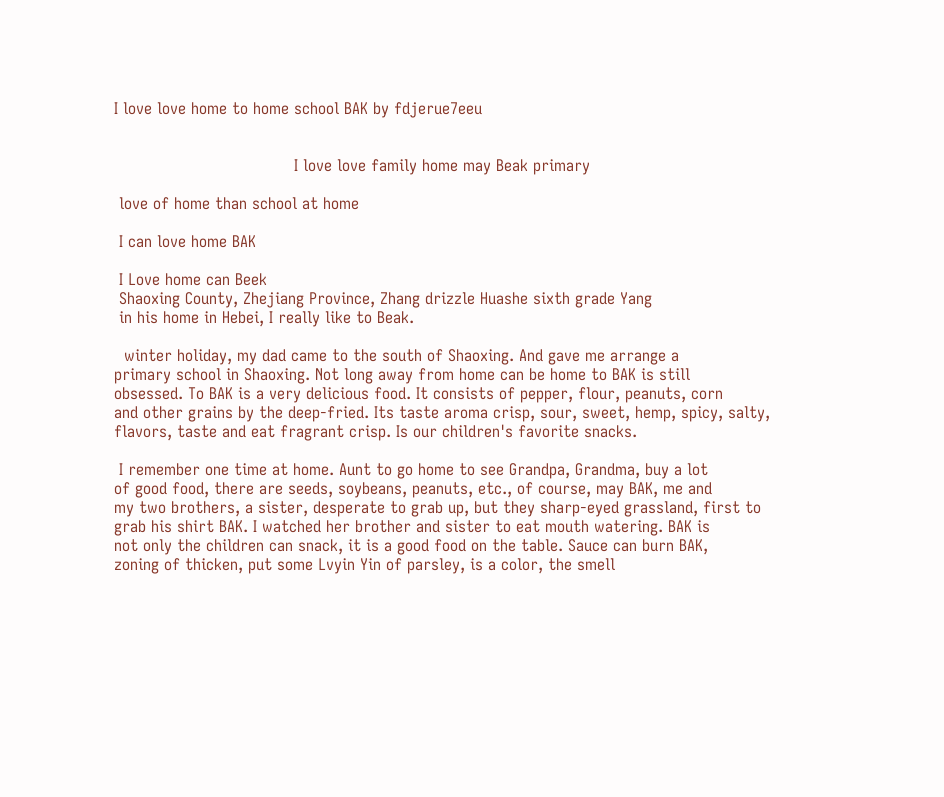I love love home to home school BAK by fdjerue7eeu


                                    I love love family home may Beak primary

 love of home than school at home

 I can love home BAK

 I Love home can Beek
 Shaoxing County, Zhejiang Province, Zhang drizzle Huashe sixth grade Yang
 in his home in Hebei, I really like to Beak.

  winter holiday, my dad came to the south of Shaoxing. And gave me arrange a
primary school in Shaoxing. Not long away from home can be home to BAK is still
obsessed. To BAK is a very delicious food. It consists of pepper, flour, peanuts, corn
and other grains by the deep-fried. Its taste aroma crisp, sour, sweet, hemp, spicy, salty,
flavors, taste and eat fragrant crisp. Is our children's favorite snacks.

 I remember one time at home. Aunt to go home to see Grandpa, Grandma, buy a lot
of good food, there are seeds, soybeans, peanuts, etc., of course, may BAK, me and
my two brothers, a sister, desperate to grab up, but they sharp-eyed grassland, first to
grab his shirt BAK. I watched her brother and sister to eat mouth watering. BAK is
not only the children can snack, it is a good food on the table. Sauce can burn BAK,
zoning of thicken, put some Lvyin Yin of parsley, is a color, the smell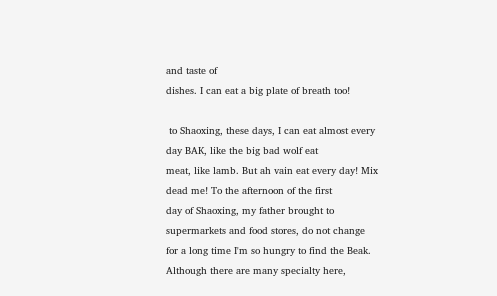and taste of
dishes. I can eat a big plate of breath too!

 to Shaoxing, these days, I can eat almost every day BAK, like the big bad wolf eat
meat, like lamb. But ah vain eat every day! Mix dead me! To the afternoon of the first
day of Shaoxing, my father brought to supermarkets and food stores, do not change
for a long time I'm so hungry to find the Beak. Although there are many specialty here,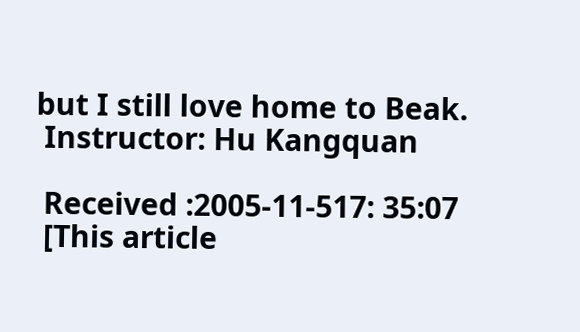but I still love home to Beak.
 Instructor: Hu Kangquan

 Received :2005-11-517: 35:07
 [This article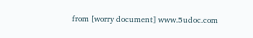from [worry document] www.5udoc.com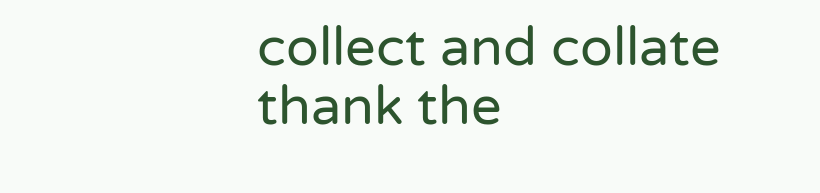collect and collate thank the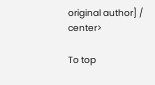original author] / center>

To top